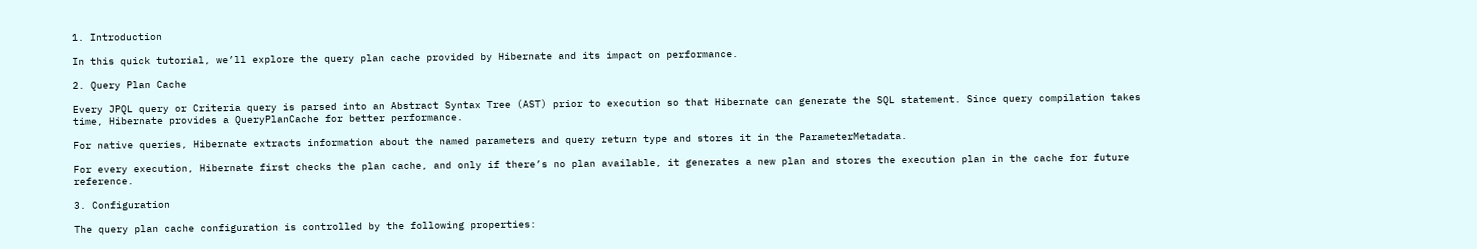1. Introduction

In this quick tutorial, we’ll explore the query plan cache provided by Hibernate and its impact on performance.

2. Query Plan Cache

Every JPQL query or Criteria query is parsed into an Abstract Syntax Tree (AST) prior to execution so that Hibernate can generate the SQL statement. Since query compilation takes time, Hibernate provides a QueryPlanCache for better performance.

For native queries, Hibernate extracts information about the named parameters and query return type and stores it in the ParameterMetadata.

For every execution, Hibernate first checks the plan cache, and only if there’s no plan available, it generates a new plan and stores the execution plan in the cache for future reference.

3. Configuration

The query plan cache configuration is controlled by the following properties: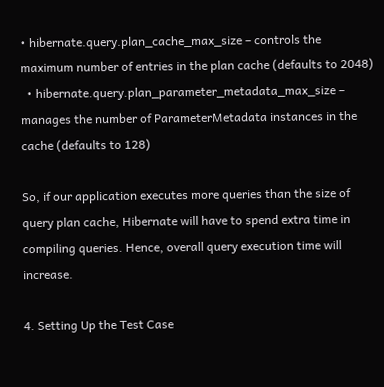• hibernate.query.plan_cache_max_size – controls the maximum number of entries in the plan cache (defaults to 2048)
  • hibernate.query.plan_parameter_metadata_max_size – manages the number of ParameterMetadata instances in the cache (defaults to 128)

So, if our application executes more queries than the size of query plan cache, Hibernate will have to spend extra time in compiling queries. Hence, overall query execution time will increase.

4. Setting Up the Test Case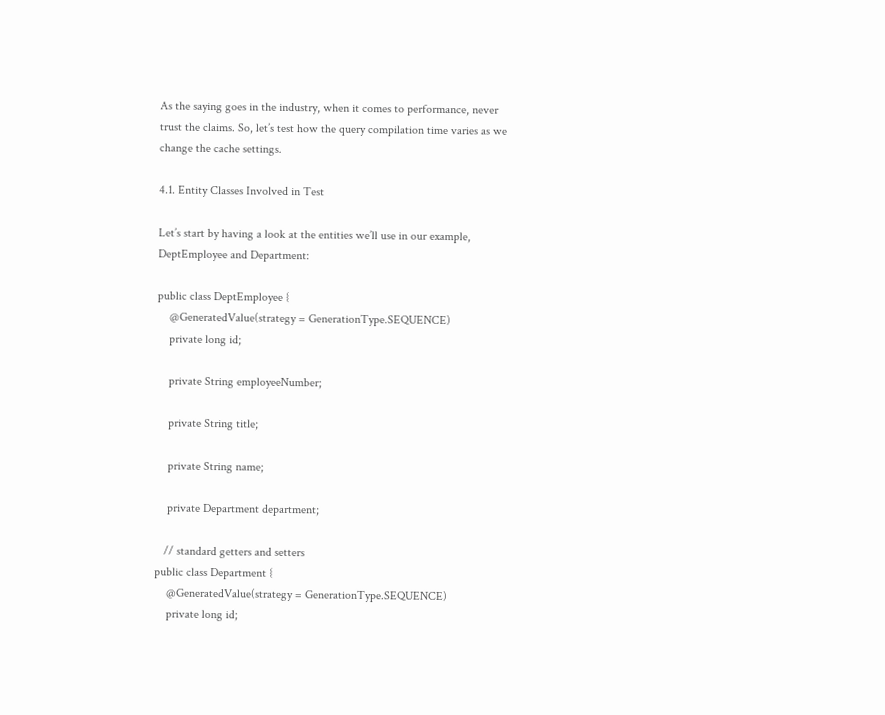As the saying goes in the industry, when it comes to performance, never trust the claims. So, let’s test how the query compilation time varies as we change the cache settings.

4.1. Entity Classes Involved in Test

Let’s start by having a look at the entities we’ll use in our example, DeptEmployee and Department:

public class DeptEmployee {
    @GeneratedValue(strategy = GenerationType.SEQUENCE)
    private long id;

    private String employeeNumber;

    private String title;

    private String name;

    private Department department;

   // standard getters and setters
public class Department {
    @GeneratedValue(strategy = GenerationType.SEQUENCE)
    private long id;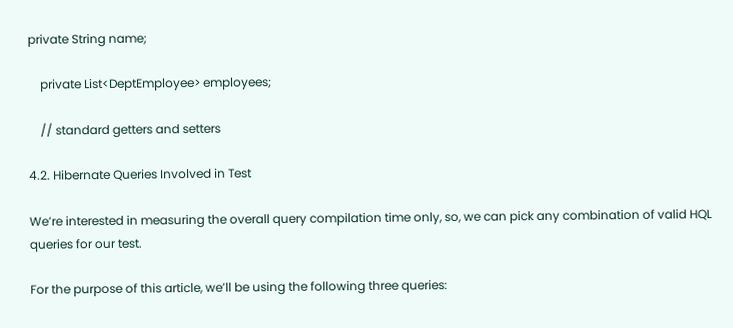private String name;

    private List<DeptEmployee> employees;

    // standard getters and setters

4.2. Hibernate Queries Involved in Test

We’re interested in measuring the overall query compilation time only, so, we can pick any combination of valid HQL queries for our test.

For the purpose of this article, we’ll be using the following three queries: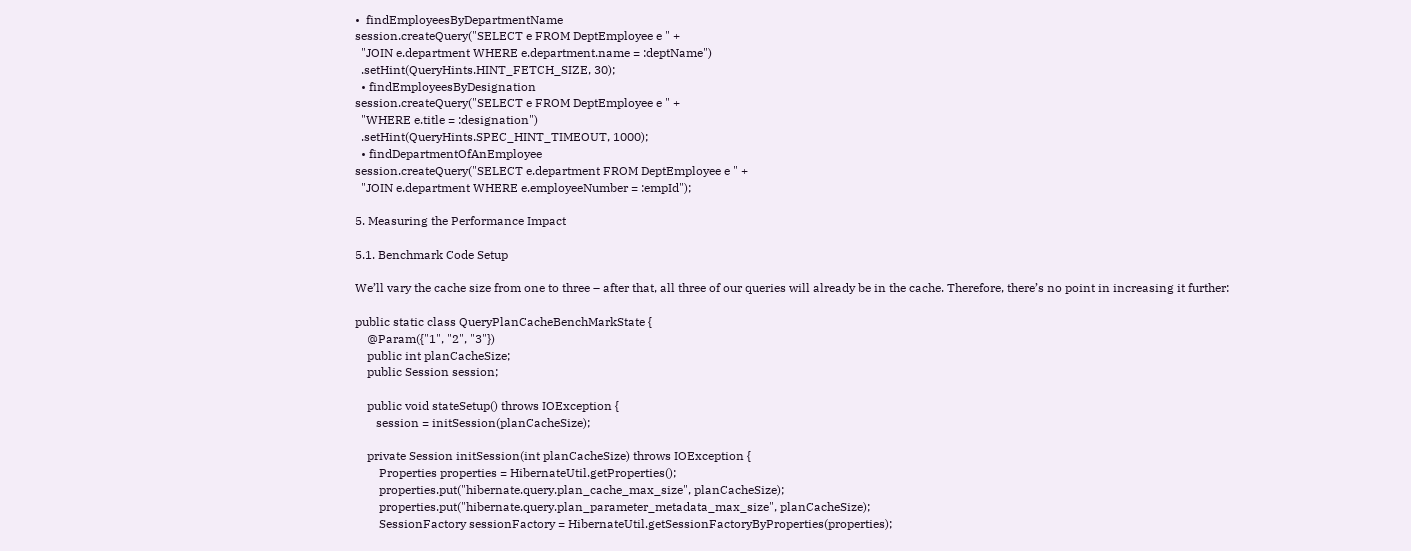•  findEmployeesByDepartmentName
session.createQuery("SELECT e FROM DeptEmployee e " +
  "JOIN e.department WHERE e.department.name = :deptName")
  .setHint(QueryHints.HINT_FETCH_SIZE, 30);
  • findEmployeesByDesignation
session.createQuery("SELECT e FROM DeptEmployee e " +
  "WHERE e.title = :designation")
  .setHint(QueryHints.SPEC_HINT_TIMEOUT, 1000);
  • findDepartmentOfAnEmployee
session.createQuery("SELECT e.department FROM DeptEmployee e " +
  "JOIN e.department WHERE e.employeeNumber = :empId");

5. Measuring the Performance Impact

5.1. Benchmark Code Setup

We’ll vary the cache size from one to three – after that, all three of our queries will already be in the cache. Therefore, there’s no point in increasing it further:

public static class QueryPlanCacheBenchMarkState {
    @Param({"1", "2", "3"})
    public int planCacheSize;
    public Session session;

    public void stateSetup() throws IOException {
       session = initSession(planCacheSize);

    private Session initSession(int planCacheSize) throws IOException {
        Properties properties = HibernateUtil.getProperties();
        properties.put("hibernate.query.plan_cache_max_size", planCacheSize);
        properties.put("hibernate.query.plan_parameter_metadata_max_size", planCacheSize);
        SessionFactory sessionFactory = HibernateUtil.getSessionFactoryByProperties(properties);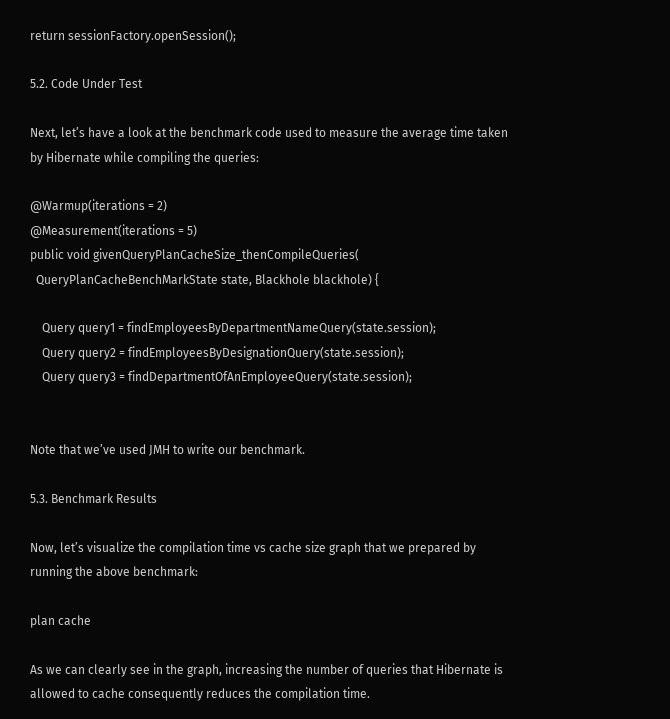return sessionFactory.openSession();

5.2. Code Under Test

Next, let’s have a look at the benchmark code used to measure the average time taken by Hibernate while compiling the queries:

@Warmup(iterations = 2)
@Measurement(iterations = 5)
public void givenQueryPlanCacheSize_thenCompileQueries(
  QueryPlanCacheBenchMarkState state, Blackhole blackhole) {

    Query query1 = findEmployeesByDepartmentNameQuery(state.session);
    Query query2 = findEmployeesByDesignationQuery(state.session);
    Query query3 = findDepartmentOfAnEmployeeQuery(state.session);


Note that we’ve used JMH to write our benchmark.

5.3. Benchmark Results

Now, let’s visualize the compilation time vs cache size graph that we prepared by running the above benchmark:

plan cache

As we can clearly see in the graph, increasing the number of queries that Hibernate is allowed to cache consequently reduces the compilation time.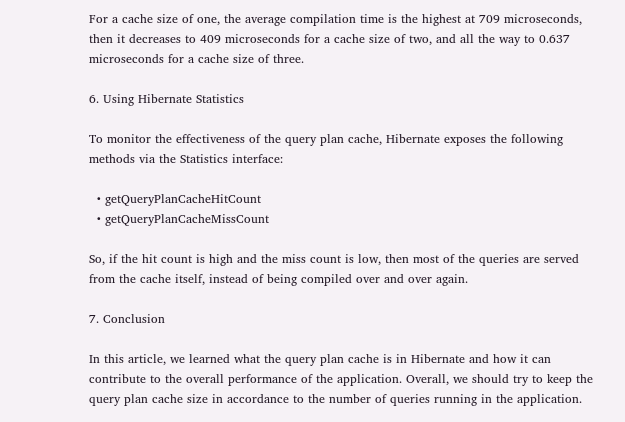For a cache size of one, the average compilation time is the highest at 709 microseconds, then it decreases to 409 microseconds for a cache size of two, and all the way to 0.637 microseconds for a cache size of three.

6. Using Hibernate Statistics

To monitor the effectiveness of the query plan cache, Hibernate exposes the following methods via the Statistics interface:

  • getQueryPlanCacheHitCount
  • getQueryPlanCacheMissCount

So, if the hit count is high and the miss count is low, then most of the queries are served from the cache itself, instead of being compiled over and over again.

7. Conclusion

In this article, we learned what the query plan cache is in Hibernate and how it can contribute to the overall performance of the application. Overall, we should try to keep the query plan cache size in accordance to the number of queries running in the application.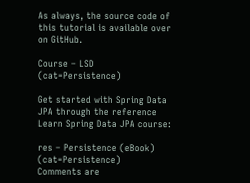As always, the source code of this tutorial is available over on GitHub.

Course – LSD (cat=Persistence)

Get started with Spring Data JPA through the reference Learn Spring Data JPA course:

res – Persistence (eBook) (cat=Persistence)
Comments are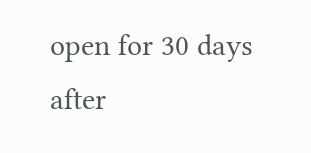open for 30 days after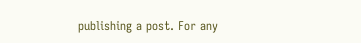publishing a post. For any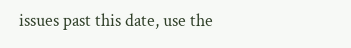issues past this date, use the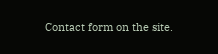Contact form on the site.